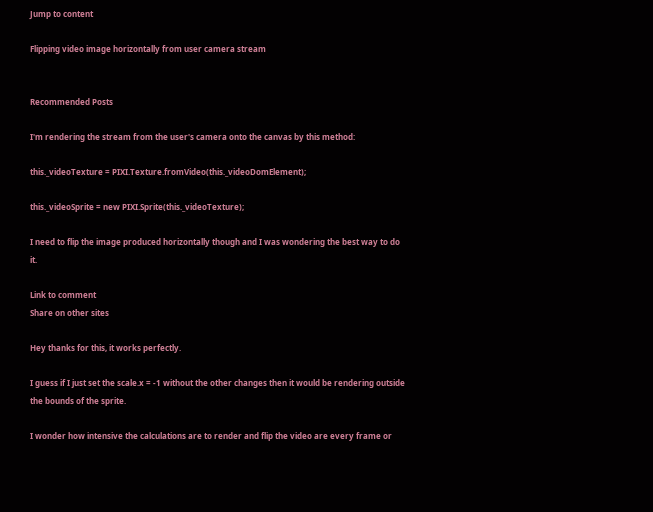Jump to content

Flipping video image horizontally from user camera stream


Recommended Posts

I'm rendering the stream from the user's camera onto the canvas by this method:

this._videoTexture = PIXI.Texture.fromVideo(this._videoDomElement);

this._videoSprite = new PIXI.Sprite(this._videoTexture);

I need to flip the image produced horizontally though and I was wondering the best way to do it.

Link to comment
Share on other sites

Hey thanks for this, it works perfectly.

I guess if I just set the scale.x = -1 without the other changes then it would be rendering outside the bounds of the sprite.

I wonder how intensive the calculations are to render and flip the video are every frame or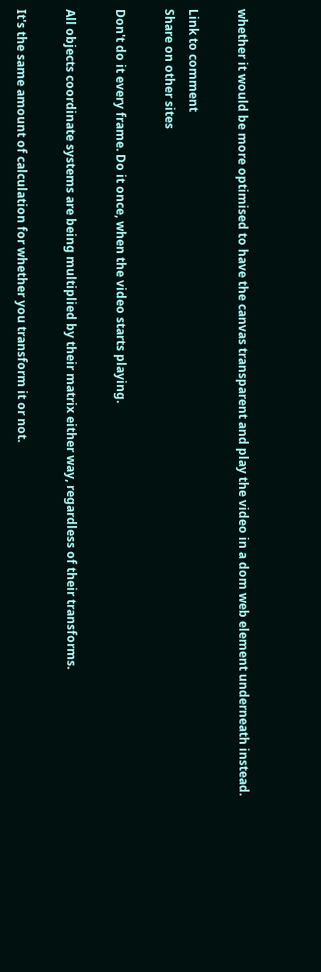whether it would be more optimised to have the canvas transparent and play the video in a dom web element underneath instead.

Link to comment
Share on other sites

Don't do it every frame. Do it once, when the video starts playing.

All objects coordinate systems are being multiplied by their matrix either way, regardless of their transforms.

It's the same amount of calculation for whether you transform it or not.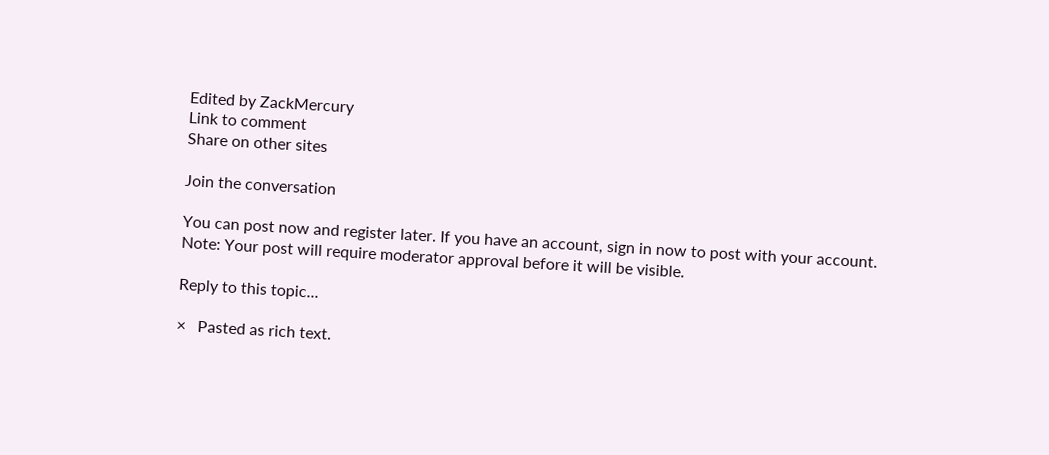Edited by ZackMercury
Link to comment
Share on other sites

Join the conversation

You can post now and register later. If you have an account, sign in now to post with your account.
Note: Your post will require moderator approval before it will be visible.

Reply to this topic...

×   Pasted as rich text.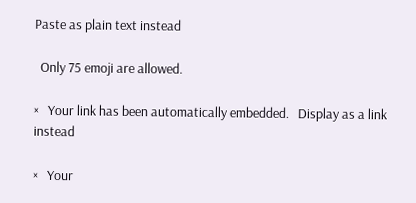Paste as plain text instead

  Only 75 emoji are allowed.

×   Your link has been automatically embedded.   Display as a link instead

×   Your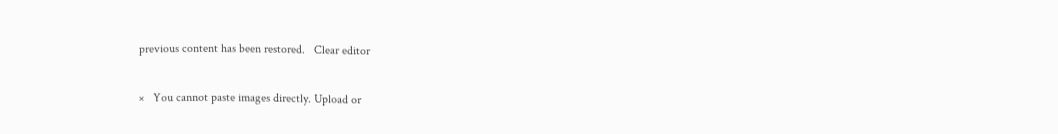previous content has been restored.   Clear editor

×   You cannot paste images directly. Upload or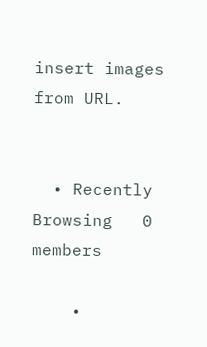insert images from URL.


  • Recently Browsing   0 members

    •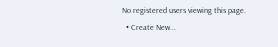No registered users viewing this page.
  • Create New...